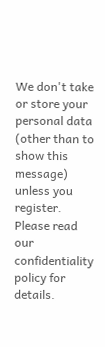We don't take or store your personal data (other than to show this message) unless you register. Please read our confidentiality policy for details.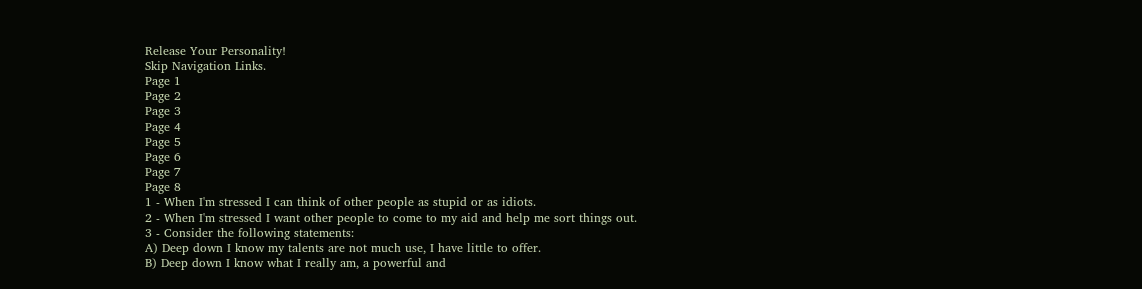Release Your Personality!
Skip Navigation Links.
Page 1
Page 2
Page 3
Page 4
Page 5
Page 6
Page 7
Page 8
1 - When I'm stressed I can think of other people as stupid or as idiots.
2 - When I'm stressed I want other people to come to my aid and help me sort things out.
3 - Consider the following statements:
A) Deep down I know my talents are not much use, I have little to offer.
B) Deep down I know what I really am, a powerful and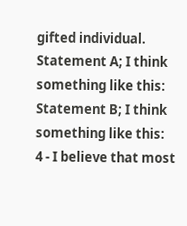gifted individual.
Statement A; I think something like this:
Statement B; I think something like this:
4 - I believe that most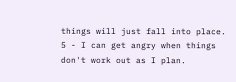things will just fall into place.
5 - I can get angry when things don't work out as I plan.